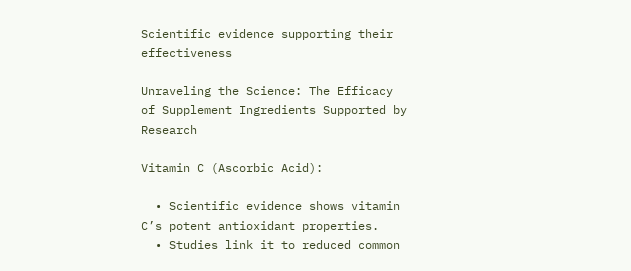Scientific evidence supporting their effectiveness

Unraveling the Science: The Efficacy of Supplement Ingredients Supported by Research

Vitamin C (Ascorbic Acid):

  • Scientific evidence shows vitamin C’s potent antioxidant properties.
  • Studies link it to reduced common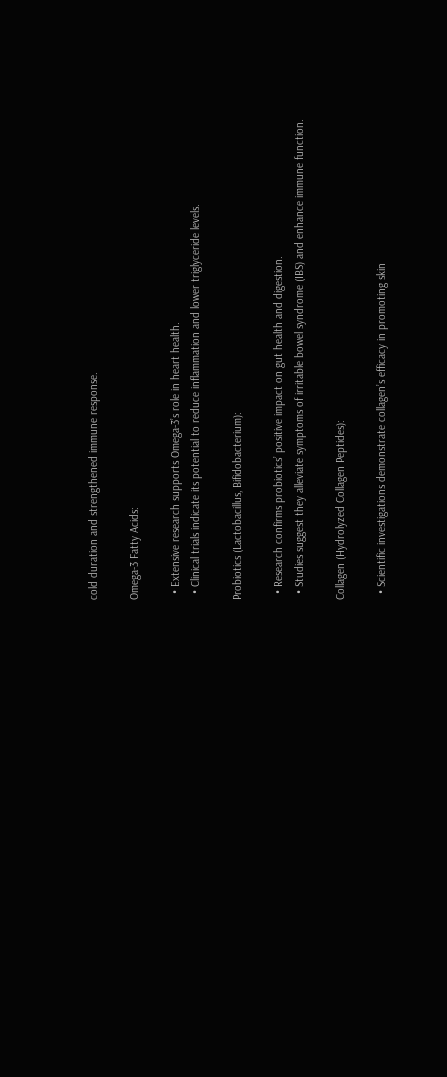cold duration and strengthened immune response.

Omega-3 Fatty Acids:

  • Extensive research supports Omega-3’s role in heart health.
  • Clinical trials indicate its potential to reduce inflammation and lower triglyceride levels.

Probiotics (Lactobacillus, Bifidobacterium):

  • Research confirms probiotics’ positive impact on gut health and digestion.
  • Studies suggest they alleviate symptoms of irritable bowel syndrome (IBS) and enhance immune function.

Collagen (Hydrolyzed Collagen Peptides):

  • Scientific investigations demonstrate collagen’s efficacy in promoting skin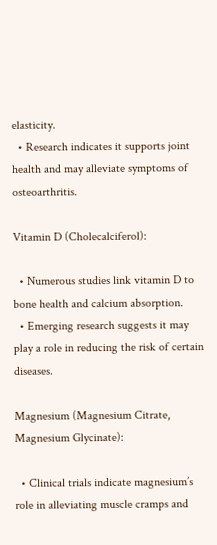elasticity.
  • Research indicates it supports joint health and may alleviate symptoms of osteoarthritis.

Vitamin D (Cholecalciferol):

  • Numerous studies link vitamin D to bone health and calcium absorption.
  • Emerging research suggests it may play a role in reducing the risk of certain diseases.

Magnesium (Magnesium Citrate, Magnesium Glycinate):

  • Clinical trials indicate magnesium’s role in alleviating muscle cramps and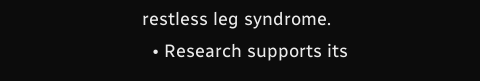restless leg syndrome.
  • Research supports its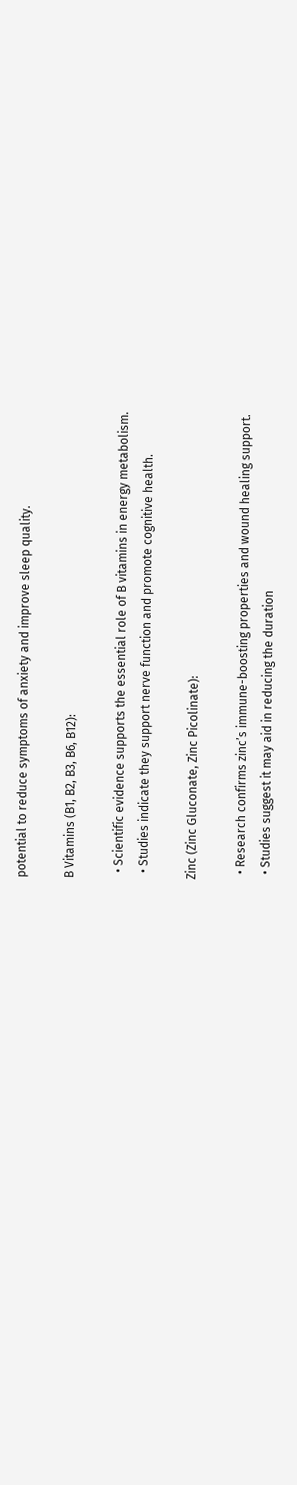potential to reduce symptoms of anxiety and improve sleep quality.

B Vitamins (B1, B2, B3, B6, B12):

  • Scientific evidence supports the essential role of B vitamins in energy metabolism.
  • Studies indicate they support nerve function and promote cognitive health.

Zinc (Zinc Gluconate, Zinc Picolinate):

  • Research confirms zinc’s immune-boosting properties and wound healing support.
  • Studies suggest it may aid in reducing the duration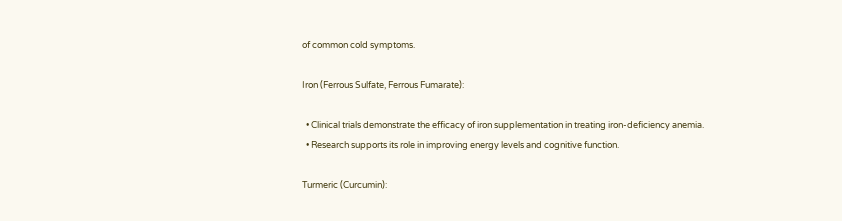of common cold symptoms.

Iron (Ferrous Sulfate, Ferrous Fumarate):

  • Clinical trials demonstrate the efficacy of iron supplementation in treating iron-deficiency anemia.
  • Research supports its role in improving energy levels and cognitive function.

Turmeric (Curcumin):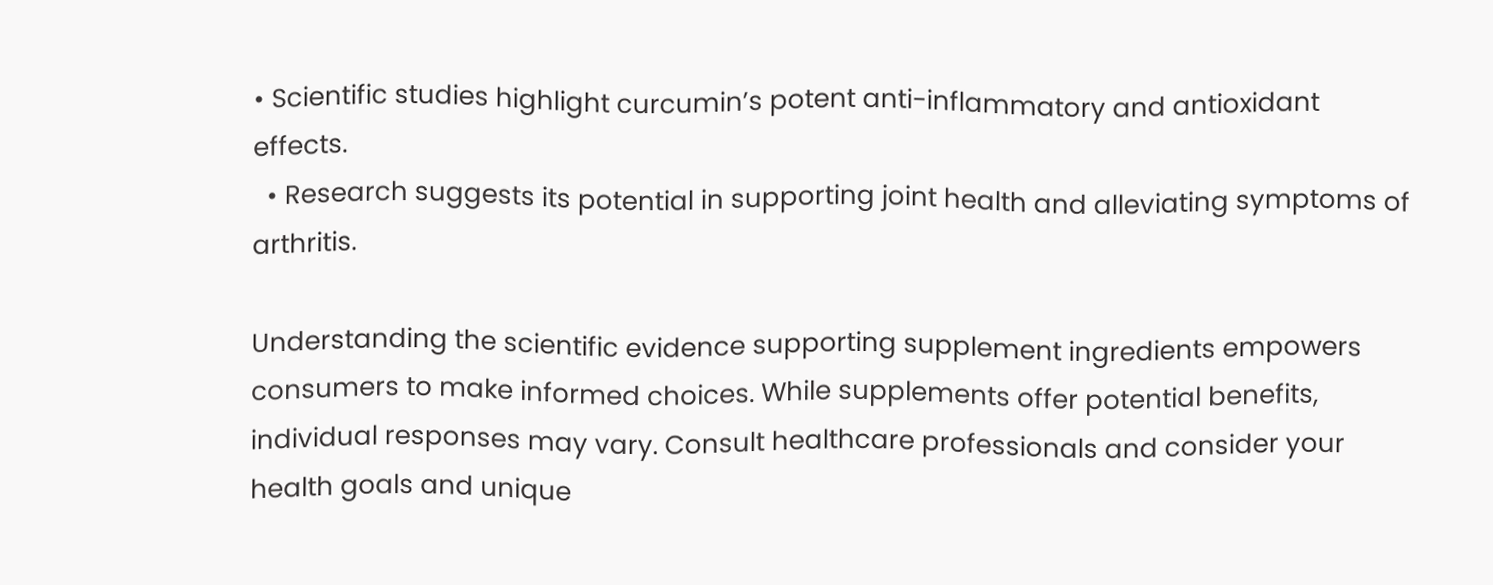• Scientific studies highlight curcumin’s potent anti-inflammatory and antioxidant effects.
  • Research suggests its potential in supporting joint health and alleviating symptoms of arthritis.

Understanding the scientific evidence supporting supplement ingredients empowers consumers to make informed choices. While supplements offer potential benefits, individual responses may vary. Consult healthcare professionals and consider your health goals and unique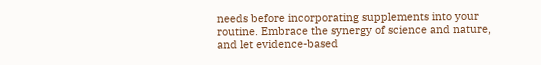needs before incorporating supplements into your routine. Embrace the synergy of science and nature, and let evidence-based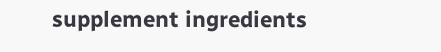supplement ingredients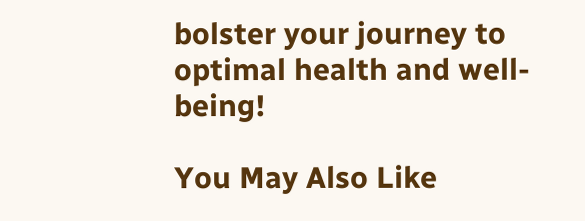bolster your journey to optimal health and well-being!

You May Also Like